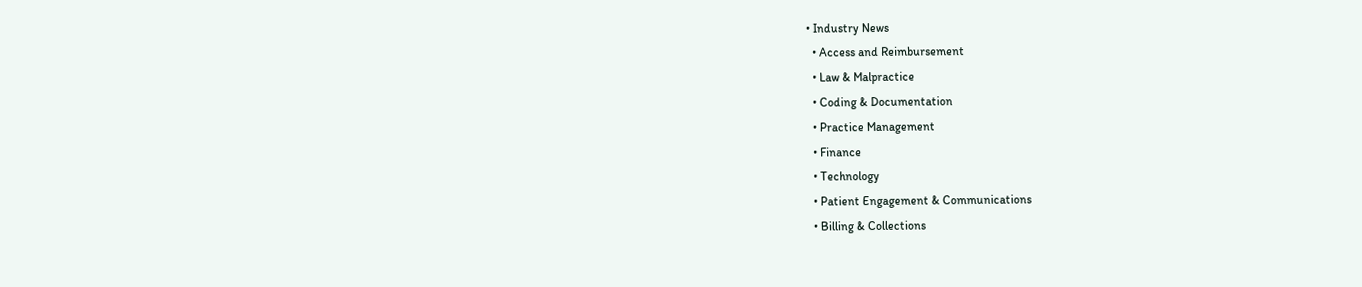• Industry News
  • Access and Reimbursement
  • Law & Malpractice
  • Coding & Documentation
  • Practice Management
  • Finance
  • Technology
  • Patient Engagement & Communications
  • Billing & Collections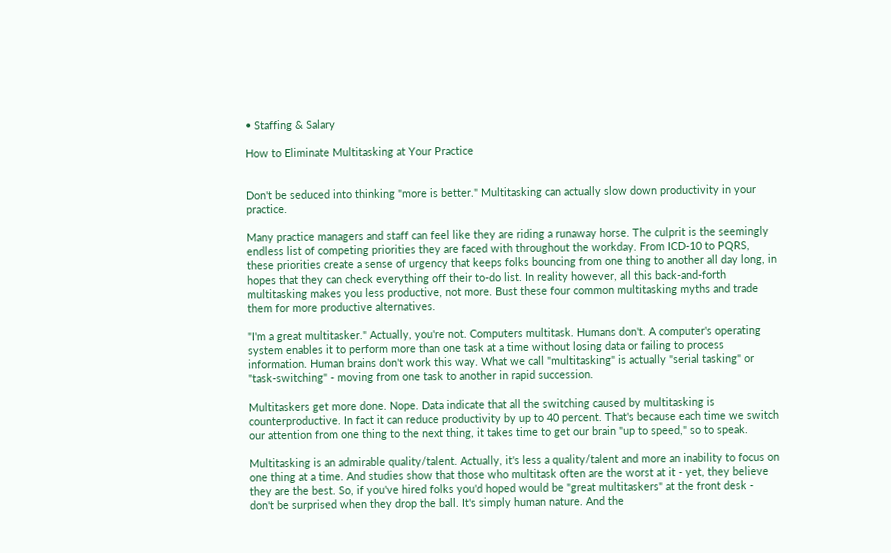• Staffing & Salary

How to Eliminate Multitasking at Your Practice


Don't be seduced into thinking "more is better." Multitasking can actually slow down productivity in your practice.

Many practice managers and staff can feel like they are riding a runaway horse. The culprit is the seemingly endless list of competing priorities they are faced with throughout the workday. From ICD-10 to PQRS, these priorities create a sense of urgency that keeps folks bouncing from one thing to another all day long, in hopes that they can check everything off their to-do list. In reality however, all this back-and-forth multitasking makes you less productive, not more. Bust these four common multitasking myths and trade them for more productive alternatives.

"I'm a great multitasker." Actually, you're not. Computers multitask. Humans don't. A computer's operating system enables it to perform more than one task at a time without losing data or failing to process information. Human brains don't work this way. What we call "multitasking" is actually "serial tasking" or "task-switching" - moving from one task to another in rapid succession.

Multitaskers get more done. Nope. Data indicate that all the switching caused by multitasking is counterproductive. In fact it can reduce productivity by up to 40 percent. That's because each time we switch our attention from one thing to the next thing, it takes time to get our brain "up to speed," so to speak.

Multitasking is an admirable quality/talent. Actually, it's less a quality/talent and more an inability to focus on one thing at a time. And studies show that those who multitask often are the worst at it - yet, they believe they are the best. So, if you've hired folks you'd hoped would be "great multitaskers" at the front desk - don't be surprised when they drop the ball. It's simply human nature. And the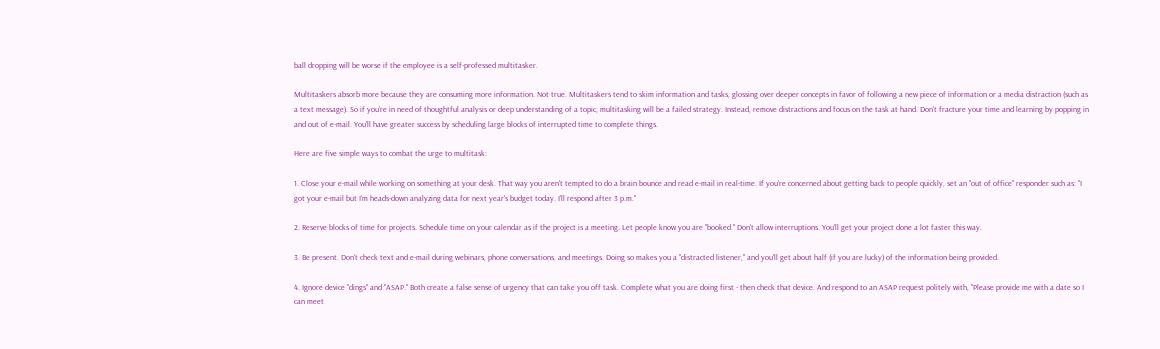ball dropping will be worse if the employee is a self-professed multitasker.

Multitaskers absorb more because they are consuming more information. Not true. Multitaskers tend to skim information and tasks, glossing over deeper concepts in favor of following a new piece of information or a media distraction (such as a text message). So if you're in need of thoughtful analysis or deep understanding of a topic, multitasking will be a failed strategy. Instead, remove distractions and focus on the task at hand. Don't fracture your time and learning by popping in and out of e-mail. You'll have greater success by scheduling large blocks of interrupted time to complete things.

Here are five simple ways to combat the urge to multitask:

1. Close your e-mail while working on something at your desk. That way you aren't tempted to do a brain bounce and read e-mail in real-time. If you're concerned about getting back to people quickly, set an "out of office" responder such as: "I got your e-mail but I'm heads-down analyzing data for next year's budget today. I'll respond after 3 p.m."

2. Reserve blocks of time for projects. Schedule time on your calendar as if the project is a meeting. Let people know you are "booked." Don't allow interruptions. You'll get your project done a lot faster this way.

3. Be present. Don't check text and e-mail during webinars, phone conversations, and meetings. Doing so makes you a "distracted listener," and you'll get about half (if you are lucky) of the information being provided.

4. Ignore device "dings" and "ASAP." Both create a false sense of urgency that can take you off task. Complete what you are doing first - then check that device. And respond to an ASAP request politely with, "Please provide me with a date so I can meet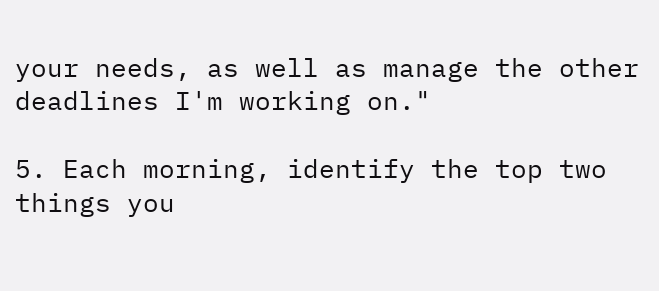your needs, as well as manage the other deadlines I'm working on."

5. Each morning, identify the top two things you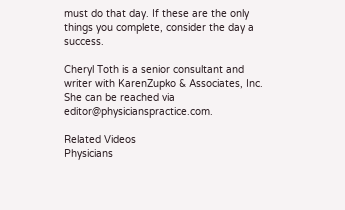must do that day. If these are the only things you complete, consider the day a success.

Cheryl Toth is a senior consultant and writer with KarenZupko & Associates, Inc. She can be reached via editor@physicianspractice.com.

Related Videos
Physicians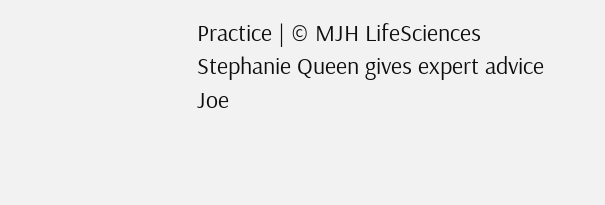Practice | © MJH LifeSciences
Stephanie Queen gives expert advice
Joe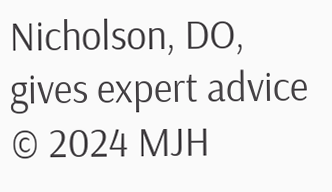Nicholson, DO, gives expert advice
© 2024 MJH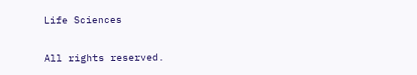Life Sciences

All rights reserved.